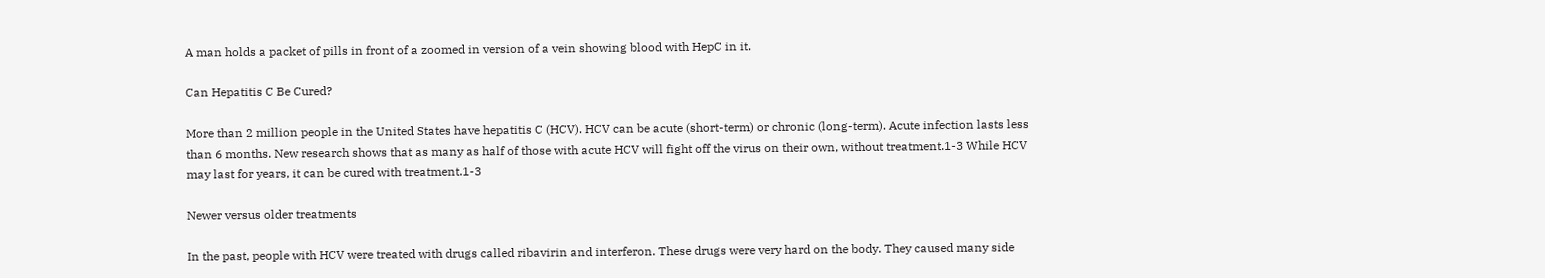A man holds a packet of pills in front of a zoomed in version of a vein showing blood with HepC in it.

Can Hepatitis C Be Cured?

More than 2 million people in the United States have hepatitis C (HCV). HCV can be acute (short-term) or chronic (long-term). Acute infection lasts less than 6 months. New research shows that as many as half of those with acute HCV will fight off the virus on their own, without treatment.1-3 While HCV may last for years, it can be cured with treatment.1-3

Newer versus older treatments

In the past, people with HCV were treated with drugs called ribavirin and interferon. These drugs were very hard on the body. They caused many side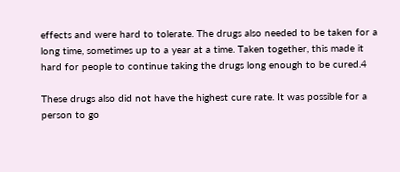effects and were hard to tolerate. The drugs also needed to be taken for a long time, sometimes up to a year at a time. Taken together, this made it hard for people to continue taking the drugs long enough to be cured.4

These drugs also did not have the highest cure rate. It was possible for a person to go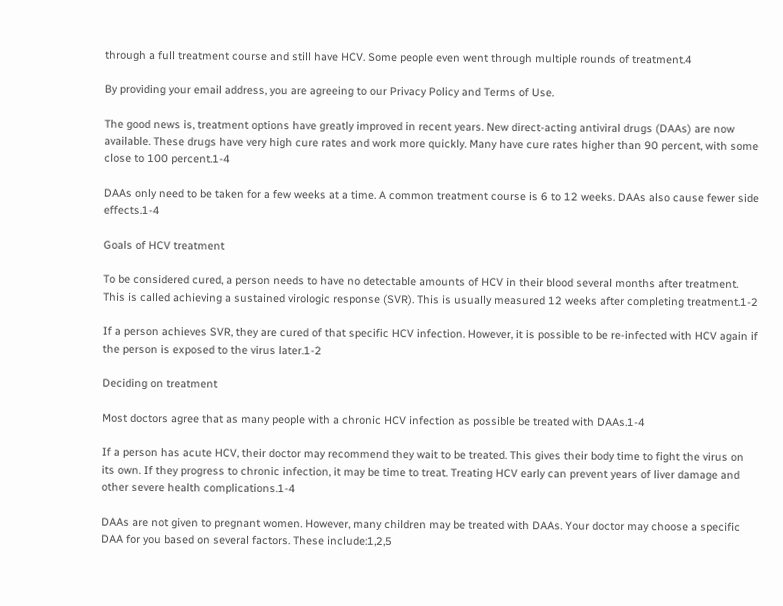through a full treatment course and still have HCV. Some people even went through multiple rounds of treatment.4

By providing your email address, you are agreeing to our Privacy Policy and Terms of Use.

The good news is, treatment options have greatly improved in recent years. New direct-acting antiviral drugs (DAAs) are now available. These drugs have very high cure rates and work more quickly. Many have cure rates higher than 90 percent, with some close to 100 percent.1-4

DAAs only need to be taken for a few weeks at a time. A common treatment course is 6 to 12 weeks. DAAs also cause fewer side effects.1-4

Goals of HCV treatment

To be considered cured, a person needs to have no detectable amounts of HCV in their blood several months after treatment. This is called achieving a sustained virologic response (SVR). This is usually measured 12 weeks after completing treatment.1-2

If a person achieves SVR, they are cured of that specific HCV infection. However, it is possible to be re-infected with HCV again if the person is exposed to the virus later.1-2

Deciding on treatment

Most doctors agree that as many people with a chronic HCV infection as possible be treated with DAAs.1-4

If a person has acute HCV, their doctor may recommend they wait to be treated. This gives their body time to fight the virus on its own. If they progress to chronic infection, it may be time to treat. Treating HCV early can prevent years of liver damage and other severe health complications.1-4

DAAs are not given to pregnant women. However, many children may be treated with DAAs. Your doctor may choose a specific DAA for you based on several factors. These include:1,2,5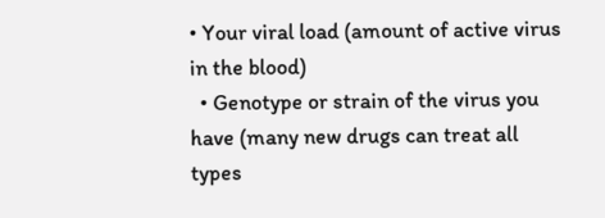• Your viral load (amount of active virus in the blood)
  • Genotype or strain of the virus you have (many new drugs can treat all types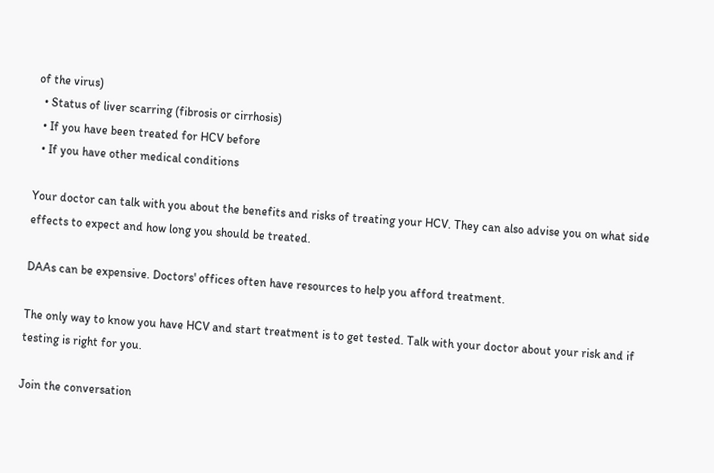of the virus)
  • Status of liver scarring (fibrosis or cirrhosis)
  • If you have been treated for HCV before
  • If you have other medical conditions

Your doctor can talk with you about the benefits and risks of treating your HCV. They can also advise you on what side effects to expect and how long you should be treated.

DAAs can be expensive. Doctors' offices often have resources to help you afford treatment.

The only way to know you have HCV and start treatment is to get tested. Talk with your doctor about your risk and if testing is right for you.

Join the conversation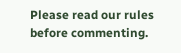Please read our rules before commenting.